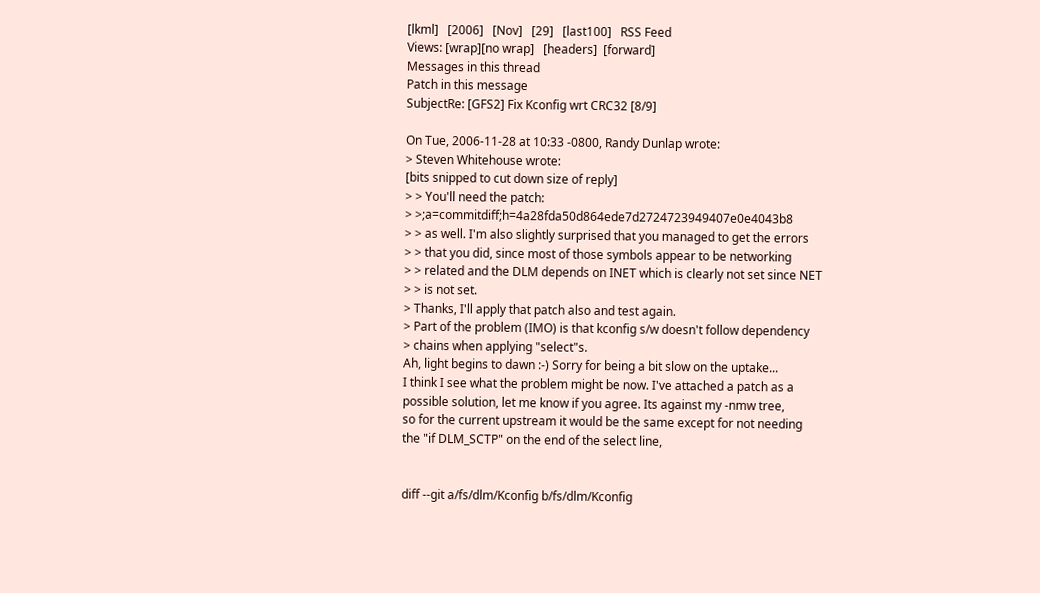[lkml]   [2006]   [Nov]   [29]   [last100]   RSS Feed
Views: [wrap][no wrap]   [headers]  [forward]
Messages in this thread
Patch in this message
SubjectRe: [GFS2] Fix Kconfig wrt CRC32 [8/9]

On Tue, 2006-11-28 at 10:33 -0800, Randy Dunlap wrote:
> Steven Whitehouse wrote:
[bits snipped to cut down size of reply]
> > You'll need the patch:
> >;a=commitdiff;h=4a28fda50d864ede7d2724723949407e0e4043b8
> > as well. I'm also slightly surprised that you managed to get the errors
> > that you did, since most of those symbols appear to be networking
> > related and the DLM depends on INET which is clearly not set since NET
> > is not set.
> Thanks, I'll apply that patch also and test again.
> Part of the problem (IMO) is that kconfig s/w doesn't follow dependency
> chains when applying "select"s.
Ah, light begins to dawn :-) Sorry for being a bit slow on the uptake...
I think I see what the problem might be now. I've attached a patch as a
possible solution, let me know if you agree. Its against my -nmw tree,
so for the current upstream it would be the same except for not needing
the "if DLM_SCTP" on the end of the select line,


diff --git a/fs/dlm/Kconfig b/fs/dlm/Kconfig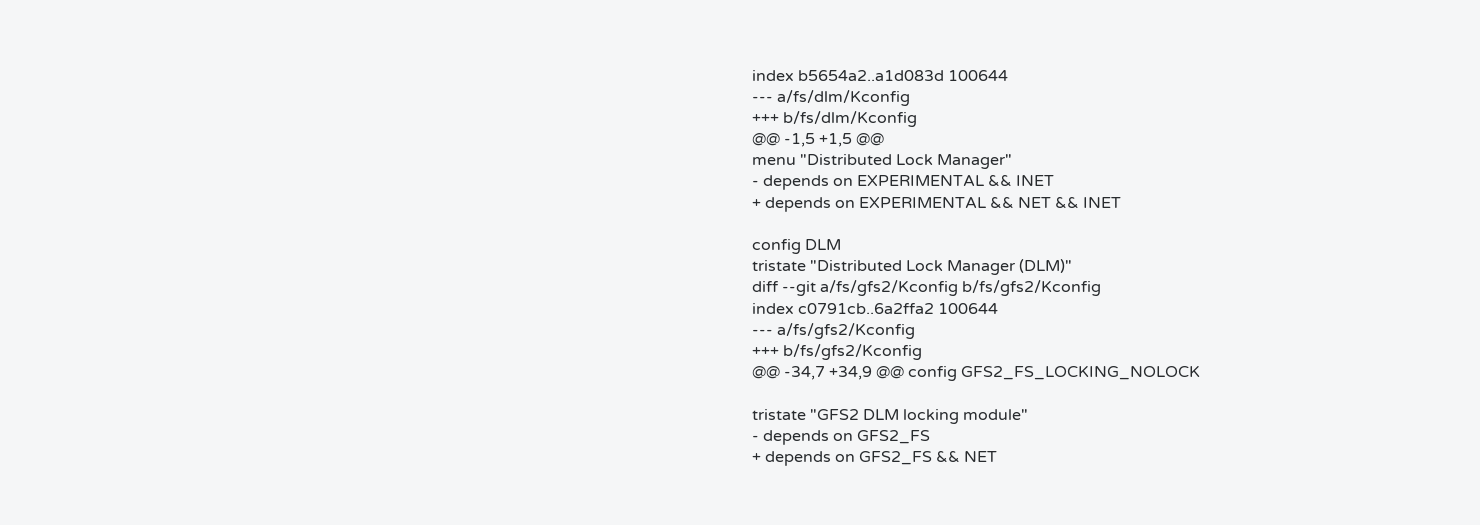index b5654a2..a1d083d 100644
--- a/fs/dlm/Kconfig
+++ b/fs/dlm/Kconfig
@@ -1,5 +1,5 @@
menu "Distributed Lock Manager"
- depends on EXPERIMENTAL && INET
+ depends on EXPERIMENTAL && NET && INET

config DLM
tristate "Distributed Lock Manager (DLM)"
diff --git a/fs/gfs2/Kconfig b/fs/gfs2/Kconfig
index c0791cb..6a2ffa2 100644
--- a/fs/gfs2/Kconfig
+++ b/fs/gfs2/Kconfig
@@ -34,7 +34,9 @@ config GFS2_FS_LOCKING_NOLOCK

tristate "GFS2 DLM locking module"
- depends on GFS2_FS
+ depends on GFS2_FS && NET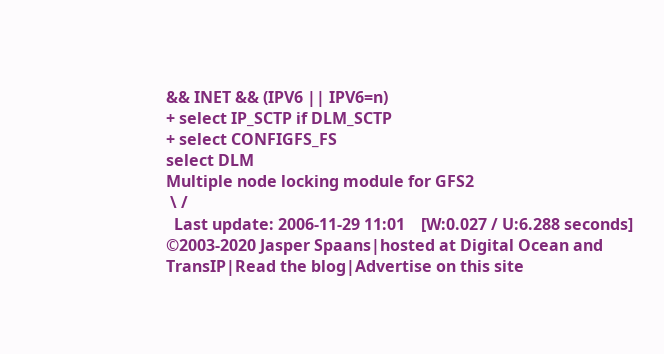&& INET && (IPV6 || IPV6=n)
+ select IP_SCTP if DLM_SCTP
+ select CONFIGFS_FS
select DLM
Multiple node locking module for GFS2
 \ /
  Last update: 2006-11-29 11:01    [W:0.027 / U:6.288 seconds]
©2003-2020 Jasper Spaans|hosted at Digital Ocean and TransIP|Read the blog|Advertise on this site